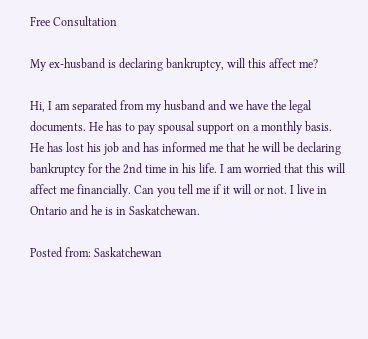Free Consultation

My ex-husband is declaring bankruptcy, will this affect me?

Hi, I am separated from my husband and we have the legal documents. He has to pay spousal support on a monthly basis. He has lost his job and has informed me that he will be declaring bankruptcy for the 2nd time in his life. I am worried that this will affect me financially. Can you tell me if it will or not. I live in Ontario and he is in Saskatchewan.

Posted from: Saskatchewan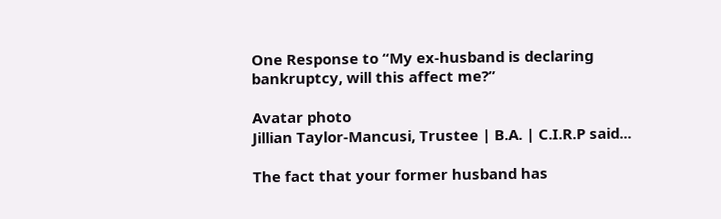One Response to “My ex-husband is declaring bankruptcy, will this affect me?”

Avatar photo
Jillian Taylor-Mancusi, Trustee | B.A. | C.I.R.P said...

The fact that your former husband has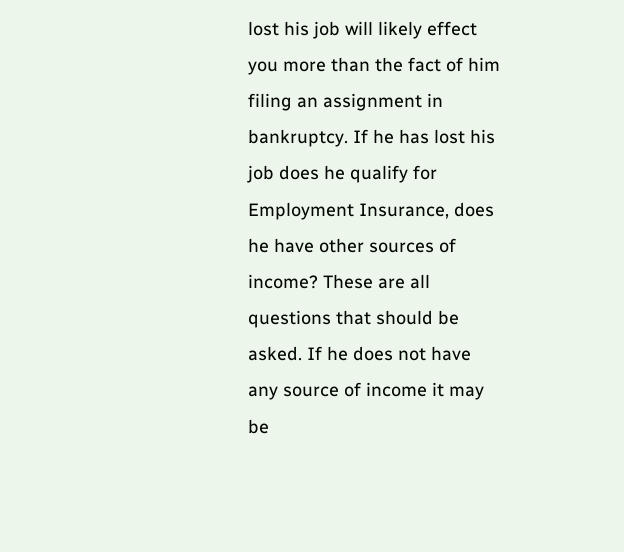lost his job will likely effect you more than the fact of him filing an assignment in bankruptcy. If he has lost his job does he qualify for Employment Insurance, does he have other sources of income? These are all questions that should be asked. If he does not have any source of income it may be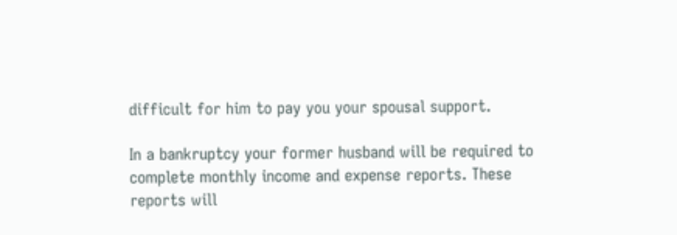difficult for him to pay you your spousal support.

In a bankruptcy your former husband will be required to complete monthly income and expense reports. These reports will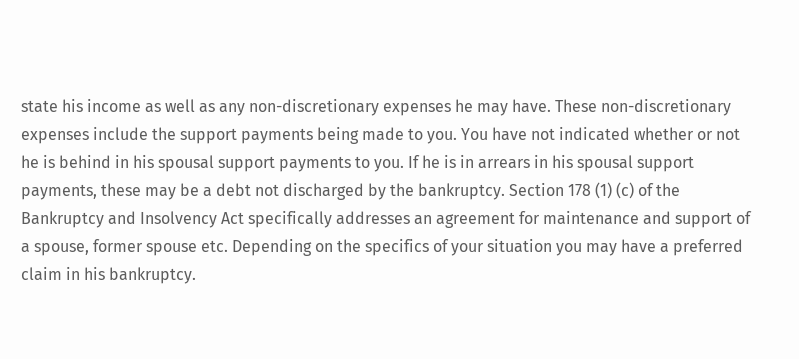state his income as well as any non-discretionary expenses he may have. These non-discretionary expenses include the support payments being made to you. You have not indicated whether or not he is behind in his spousal support payments to you. If he is in arrears in his spousal support payments, these may be a debt not discharged by the bankruptcy. Section 178 (1) (c) of the Bankruptcy and Insolvency Act specifically addresses an agreement for maintenance and support of a spouse, former spouse etc. Depending on the specifics of your situation you may have a preferred claim in his bankruptcy.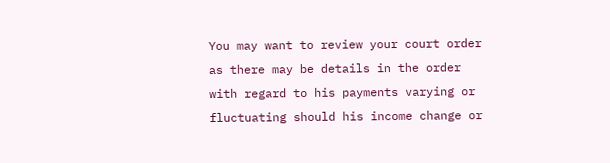You may want to review your court order as there may be details in the order with regard to his payments varying or fluctuating should his income change or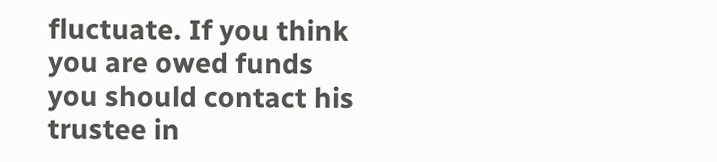fluctuate. If you think you are owed funds you should contact his trustee in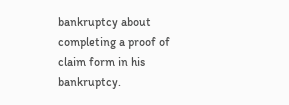bankruptcy about completing a proof of claim form in his bankruptcy.